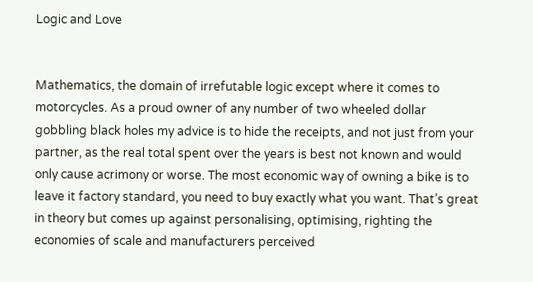Logic and Love


Mathematics, the domain of irrefutable logic except where it comes to motorcycles. As a proud owner of any number of two wheeled dollar gobbling black holes my advice is to hide the receipts, and not just from your partner, as the real total spent over the years is best not known and would only cause acrimony or worse. The most economic way of owning a bike is to leave it factory standard, you need to buy exactly what you want. That’s great in theory but comes up against personalising, optimising, righting the economies of scale and manufacturers perceived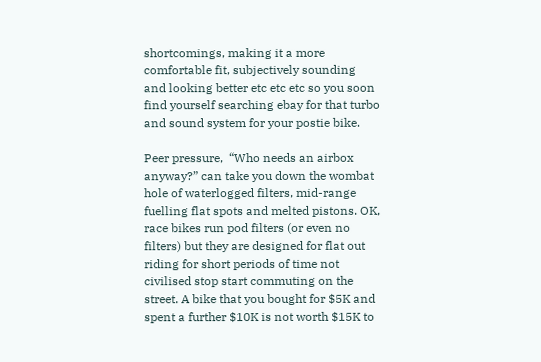shortcomings, making it a more comfortable fit, subjectively sounding and looking better etc etc etc so you soon find yourself searching ebay for that turbo and sound system for your postie bike.

Peer pressure,  “Who needs an airbox anyway?” can take you down the wombat hole of waterlogged filters, mid-range fuelling flat spots and melted pistons. OK, race bikes run pod filters (or even no filters) but they are designed for flat out riding for short periods of time not civilised stop start commuting on the street. A bike that you bought for $5K and spent a further $10K is not worth $15K to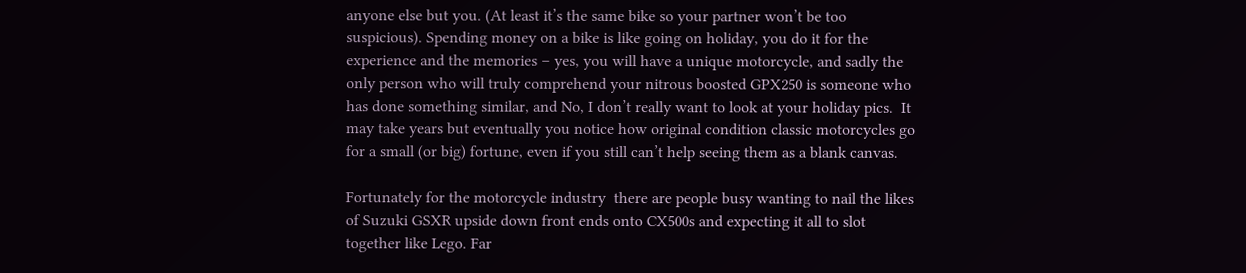anyone else but you. (At least it’s the same bike so your partner won’t be too suspicious). Spending money on a bike is like going on holiday, you do it for the experience and the memories – yes, you will have a unique motorcycle, and sadly the only person who will truly comprehend your nitrous boosted GPX250 is someone who has done something similar, and No, I don’t really want to look at your holiday pics.  It may take years but eventually you notice how original condition classic motorcycles go for a small (or big) fortune, even if you still can’t help seeing them as a blank canvas.

Fortunately for the motorcycle industry  there are people busy wanting to nail the likes of Suzuki GSXR upside down front ends onto CX500s and expecting it all to slot together like Lego. Far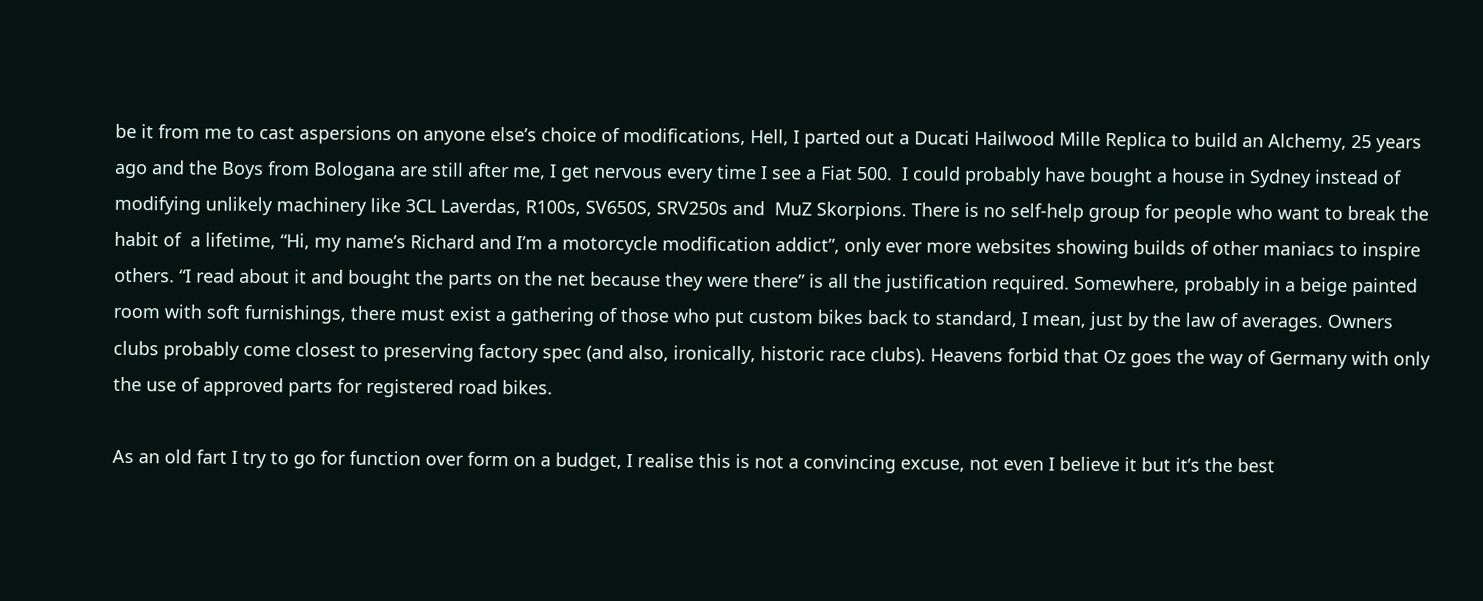be it from me to cast aspersions on anyone else’s choice of modifications, Hell, I parted out a Ducati Hailwood Mille Replica to build an Alchemy, 25 years ago and the Boys from Bologana are still after me, I get nervous every time I see a Fiat 500.  I could probably have bought a house in Sydney instead of modifying unlikely machinery like 3CL Laverdas, R100s, SV650S, SRV250s and  MuZ Skorpions. There is no self-help group for people who want to break the habit of  a lifetime, “Hi, my name’s Richard and I’m a motorcycle modification addict”, only ever more websites showing builds of other maniacs to inspire others. “I read about it and bought the parts on the net because they were there” is all the justification required. Somewhere, probably in a beige painted room with soft furnishings, there must exist a gathering of those who put custom bikes back to standard, I mean, just by the law of averages. Owners clubs probably come closest to preserving factory spec (and also, ironically, historic race clubs). Heavens forbid that Oz goes the way of Germany with only the use of approved parts for registered road bikes.

As an old fart I try to go for function over form on a budget, I realise this is not a convincing excuse, not even I believe it but it’s the best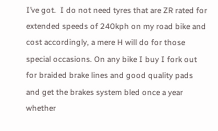I’ve got.  I do not need tyres that are ZR rated for extended speeds of 240kph on my road bike and cost accordingly, a mere H will do for those special occasions. On any bike I buy I fork out for braided brake lines and good quality pads and get the brakes system bled once a year whether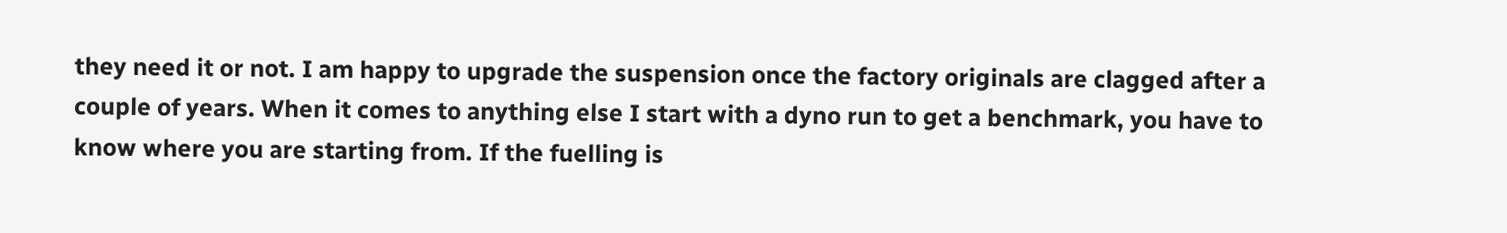they need it or not. I am happy to upgrade the suspension once the factory originals are clagged after a couple of years. When it comes to anything else I start with a dyno run to get a benchmark, you have to know where you are starting from. If the fuelling is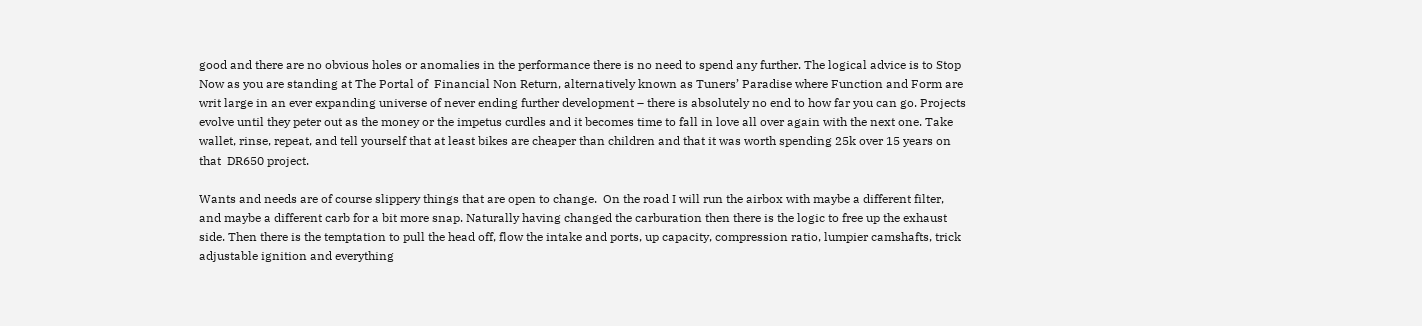good and there are no obvious holes or anomalies in the performance there is no need to spend any further. The logical advice is to Stop Now as you are standing at The Portal of  Financial Non Return, alternatively known as Tuners’ Paradise where Function and Form are writ large in an ever expanding universe of never ending further development – there is absolutely no end to how far you can go. Projects evolve until they peter out as the money or the impetus curdles and it becomes time to fall in love all over again with the next one. Take wallet, rinse, repeat, and tell yourself that at least bikes are cheaper than children and that it was worth spending 25k over 15 years on that  DR650 project.

Wants and needs are of course slippery things that are open to change.  On the road I will run the airbox with maybe a different filter, and maybe a different carb for a bit more snap. Naturally having changed the carburation then there is the logic to free up the exhaust side. Then there is the temptation to pull the head off, flow the intake and ports, up capacity, compression ratio, lumpier camshafts, trick adjustable ignition and everything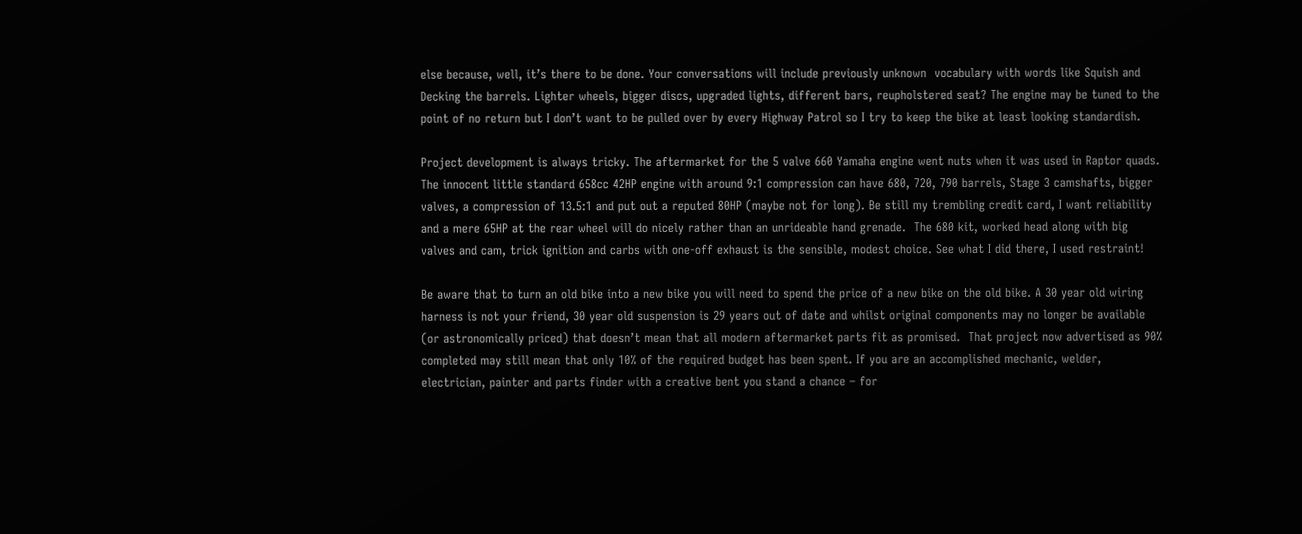else because, well, it’s there to be done. Your conversations will include previously unknown  vocabulary with words like Squish and Decking the barrels. Lighter wheels, bigger discs, upgraded lights, different bars, reupholstered seat? The engine may be tuned to the point of no return but I don’t want to be pulled over by every Highway Patrol so I try to keep the bike at least looking standardish.

Project development is always tricky. The aftermarket for the 5 valve 660 Yamaha engine went nuts when it was used in Raptor quads. The innocent little standard 658cc 42HP engine with around 9:1 compression can have 680, 720, 790 barrels, Stage 3 camshafts, bigger valves, a compression of 13.5:1 and put out a reputed 80HP (maybe not for long). Be still my trembling credit card, I want reliability and a mere 65HP at the rear wheel will do nicely rather than an unrideable hand grenade.  The 680 kit, worked head along with big valves and cam, trick ignition and carbs with one-off exhaust is the sensible, modest choice. See what I did there, I used restraint!

Be aware that to turn an old bike into a new bike you will need to spend the price of a new bike on the old bike. A 30 year old wiring harness is not your friend, 30 year old suspension is 29 years out of date and whilst original components may no longer be available (or astronomically priced) that doesn’t mean that all modern aftermarket parts fit as promised.  That project now advertised as 90% completed may still mean that only 10% of the required budget has been spent. If you are an accomplished mechanic, welder, electrician, painter and parts finder with a creative bent you stand a chance – for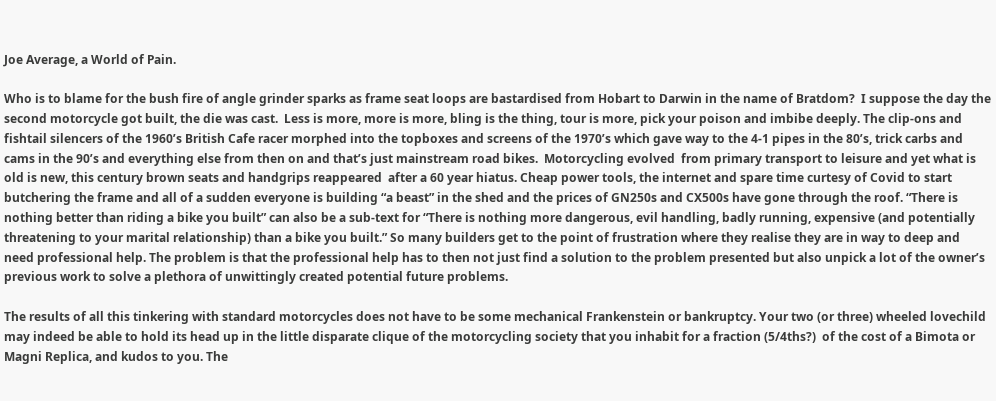Joe Average, a World of Pain.

Who is to blame for the bush fire of angle grinder sparks as frame seat loops are bastardised from Hobart to Darwin in the name of Bratdom?  I suppose the day the second motorcycle got built, the die was cast.  Less is more, more is more, bling is the thing, tour is more, pick your poison and imbibe deeply. The clip-ons and fishtail silencers of the 1960’s British Cafe racer morphed into the topboxes and screens of the 1970’s which gave way to the 4-1 pipes in the 80’s, trick carbs and cams in the 90’s and everything else from then on and that’s just mainstream road bikes.  Motorcycling evolved  from primary transport to leisure and yet what is old is new, this century brown seats and handgrips reappeared  after a 60 year hiatus. Cheap power tools, the internet and spare time curtesy of Covid to start butchering the frame and all of a sudden everyone is building “a beast” in the shed and the prices of GN250s and CX500s have gone through the roof. “There is nothing better than riding a bike you built” can also be a sub-text for “There is nothing more dangerous, evil handling, badly running, expensive (and potentially threatening to your marital relationship) than a bike you built.” So many builders get to the point of frustration where they realise they are in way to deep and need professional help. The problem is that the professional help has to then not just find a solution to the problem presented but also unpick a lot of the owner’s previous work to solve a plethora of unwittingly created potential future problems.

The results of all this tinkering with standard motorcycles does not have to be some mechanical Frankenstein or bankruptcy. Your two (or three) wheeled lovechild may indeed be able to hold its head up in the little disparate clique of the motorcycling society that you inhabit for a fraction (5/4ths?)  of the cost of a Bimota or Magni Replica, and kudos to you. The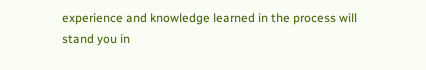experience and knowledge learned in the process will stand you in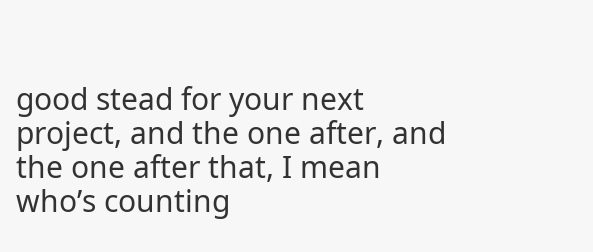good stead for your next project, and the one after, and the one after that, I mean who’s counting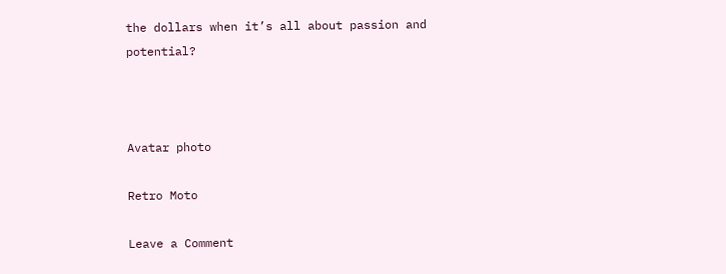the dollars when it’s all about passion and potential?



Avatar photo

Retro Moto

Leave a Comment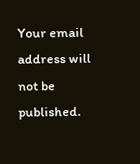Your email address will not be published.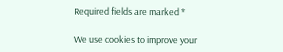Required fields are marked *

We use cookies to improve your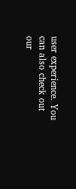user experience. You can also check out our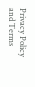Privacy Policy and Terms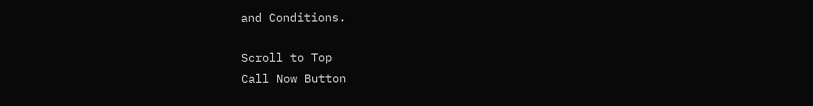and Conditions.

Scroll to Top
Call Now Button